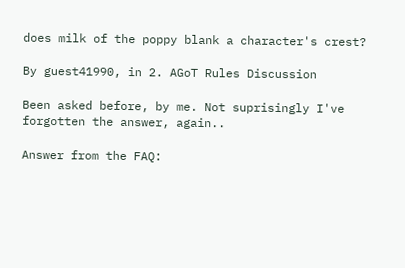does milk of the poppy blank a character's crest?

By guest41990, in 2. AGoT Rules Discussion

Been asked before, by me. Not suprisingly I've forgotten the answer, again..

Answer from the FAQ: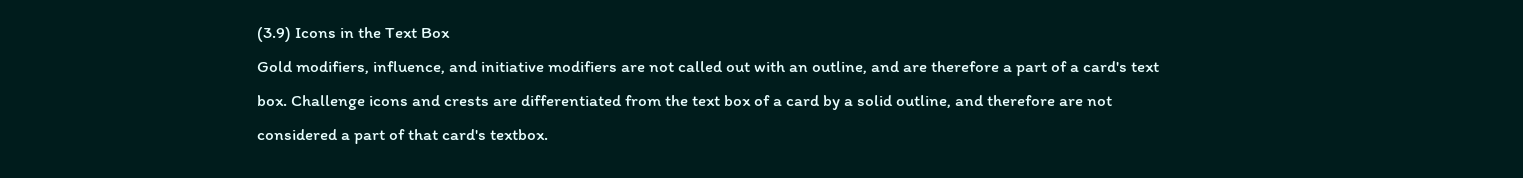(3.9) Icons in the Text Box
Gold modifiers, influence, and initiative modifiers are not called out with an outline, and are therefore a part of a card's text box. Challenge icons and crests are differentiated from the text box of a card by a solid outline, and therefore are not considered a part of that card's textbox.